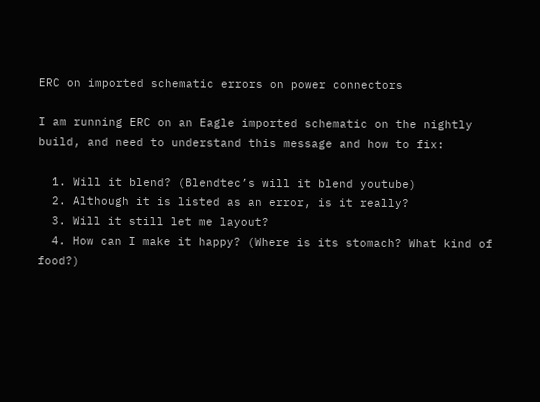ERC on imported schematic errors on power connectors

I am running ERC on an Eagle imported schematic on the nightly build, and need to understand this message and how to fix:

  1. Will it blend? (Blendtec’s will it blend youtube)
  2. Although it is listed as an error, is it really?
  3. Will it still let me layout?
  4. How can I make it happy? (Where is its stomach? What kind of food?)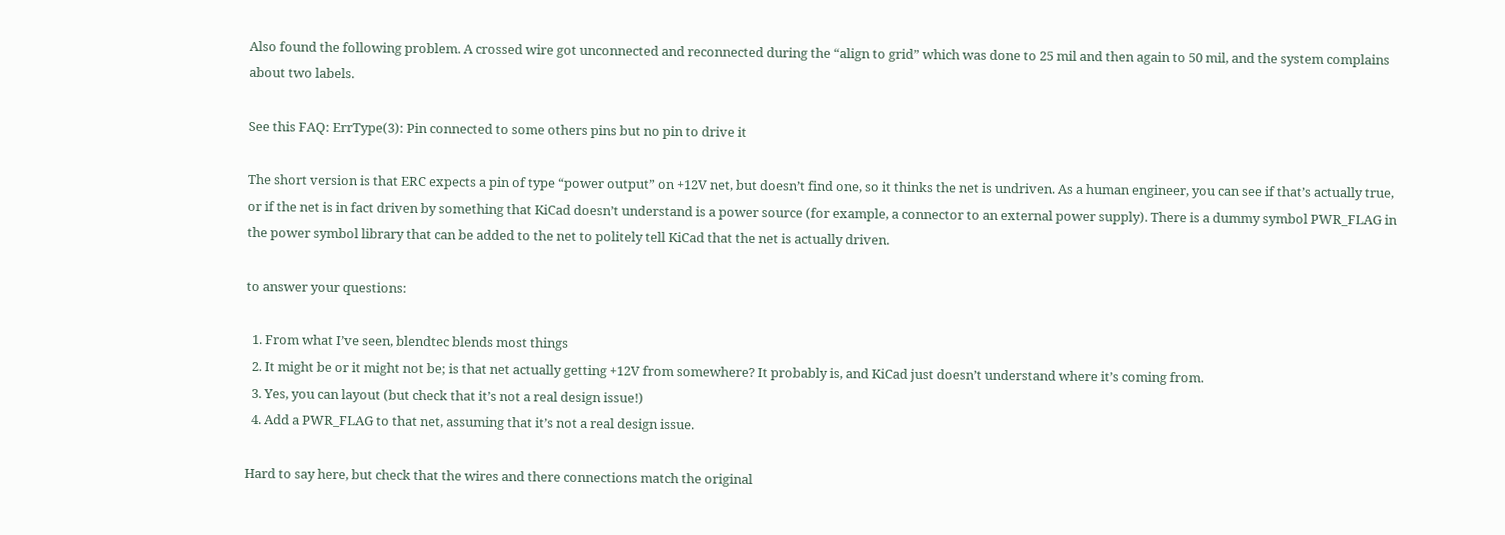Also found the following problem. A crossed wire got unconnected and reconnected during the “align to grid” which was done to 25 mil and then again to 50 mil, and the system complains about two labels.

See this FAQ: ErrType(3): Pin connected to some others pins but no pin to drive it

The short version is that ERC expects a pin of type “power output” on +12V net, but doesn’t find one, so it thinks the net is undriven. As a human engineer, you can see if that’s actually true, or if the net is in fact driven by something that KiCad doesn’t understand is a power source (for example, a connector to an external power supply). There is a dummy symbol PWR_FLAG in the power symbol library that can be added to the net to politely tell KiCad that the net is actually driven.

to answer your questions:

  1. From what I’ve seen, blendtec blends most things
  2. It might be or it might not be; is that net actually getting +12V from somewhere? It probably is, and KiCad just doesn’t understand where it’s coming from.
  3. Yes, you can layout (but check that it’s not a real design issue!)
  4. Add a PWR_FLAG to that net, assuming that it’s not a real design issue.

Hard to say here, but check that the wires and there connections match the original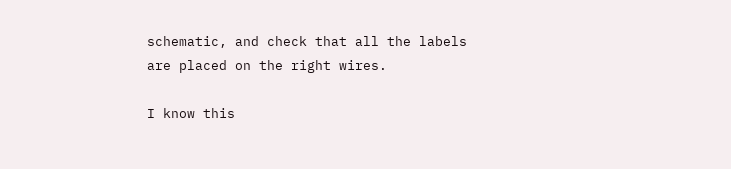schematic, and check that all the labels are placed on the right wires.

I know this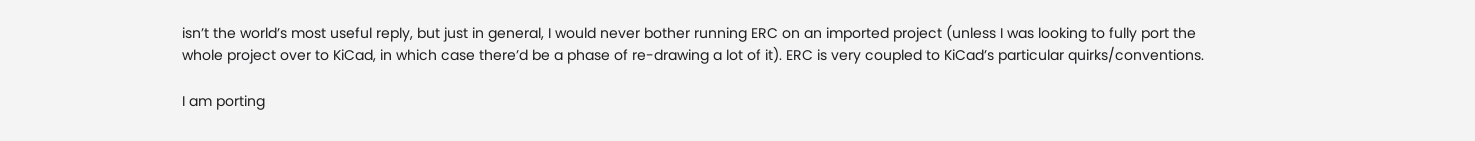isn’t the world’s most useful reply, but just in general, I would never bother running ERC on an imported project (unless I was looking to fully port the whole project over to KiCad, in which case there’d be a phase of re-drawing a lot of it). ERC is very coupled to KiCad’s particular quirks/conventions.

I am porting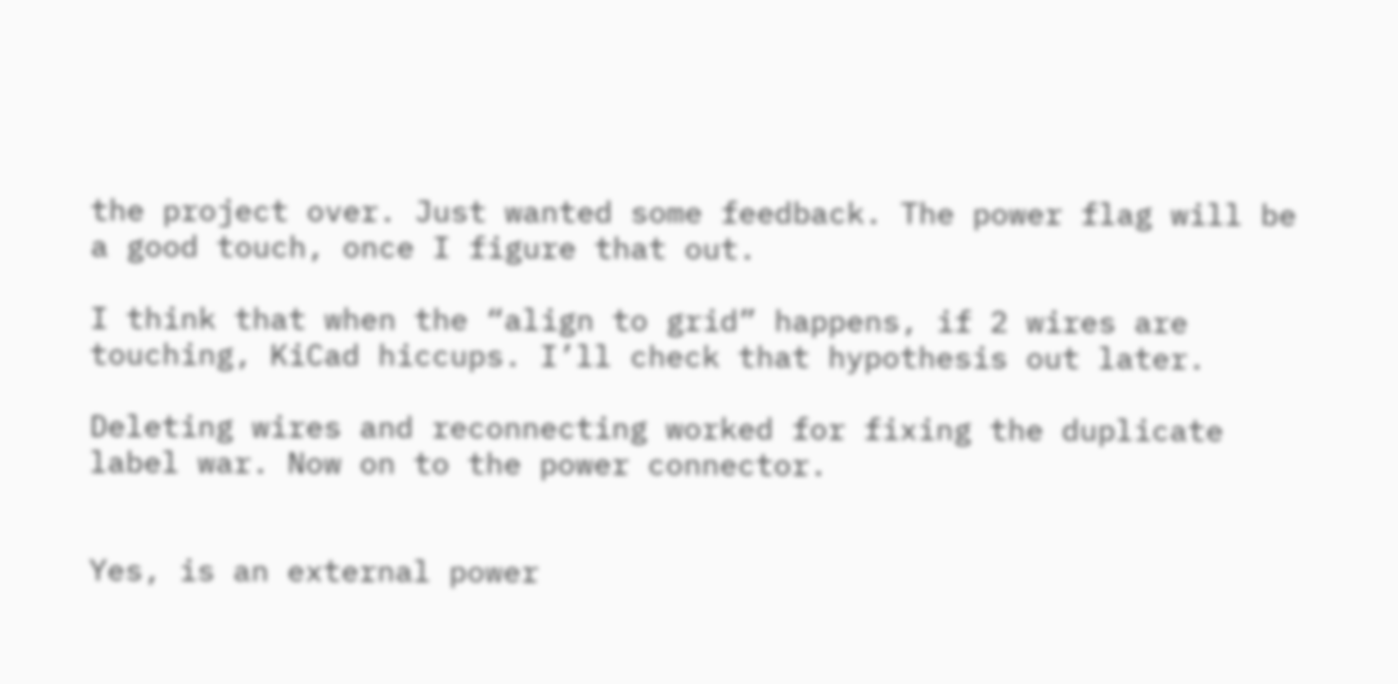the project over. Just wanted some feedback. The power flag will be a good touch, once I figure that out.

I think that when the “align to grid” happens, if 2 wires are touching, KiCad hiccups. I’ll check that hypothesis out later.

Deleting wires and reconnecting worked for fixing the duplicate label war. Now on to the power connector.


Yes, is an external power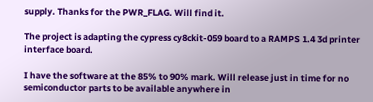supply. Thanks for the PWR_FLAG. Will find it.

The project is adapting the cypress cy8ckit-059 board to a RAMPS 1.4 3d printer interface board.

I have the software at the 85% to 90% mark. Will release just in time for no semiconductor parts to be available anywhere in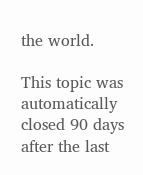the world.

This topic was automatically closed 90 days after the last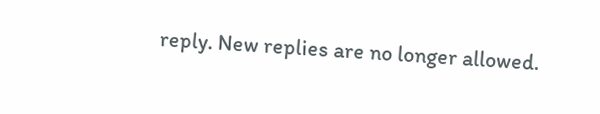reply. New replies are no longer allowed.